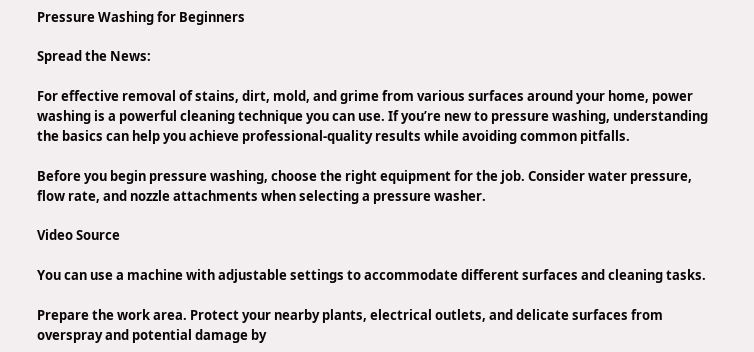Pressure Washing for Beginners

Spread the News:

For effective removal of stains, dirt, mold, and grime from various surfaces around your home, power washing is a powerful cleaning technique you can use. If you’re new to pressure washing, understanding the basics can help you achieve professional-quality results while avoiding common pitfalls.

Before you begin pressure washing, choose the right equipment for the job. Consider water pressure, flow rate, and nozzle attachments when selecting a pressure washer.

Video Source

You can use a machine with adjustable settings to accommodate different surfaces and cleaning tasks.

Prepare the work area. Protect your nearby plants, electrical outlets, and delicate surfaces from overspray and potential damage by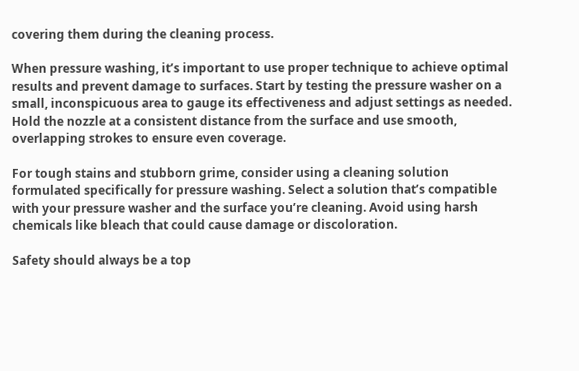covering them during the cleaning process.

When pressure washing, it’s important to use proper technique to achieve optimal results and prevent damage to surfaces. Start by testing the pressure washer on a small, inconspicuous area to gauge its effectiveness and adjust settings as needed. Hold the nozzle at a consistent distance from the surface and use smooth, overlapping strokes to ensure even coverage.

For tough stains and stubborn grime, consider using a cleaning solution formulated specifically for pressure washing. Select a solution that’s compatible with your pressure washer and the surface you’re cleaning. Avoid using harsh chemicals like bleach that could cause damage or discoloration.

Safety should always be a top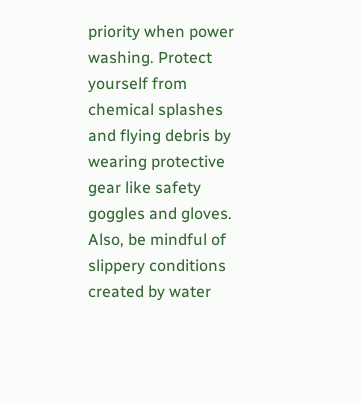priority when power washing. Protect yourself from chemical splashes and flying debris by wearing protective gear like safety goggles and gloves. Also, be mindful of slippery conditions created by water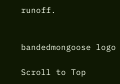runoff.


bandedmongoose logo

Scroll to Top